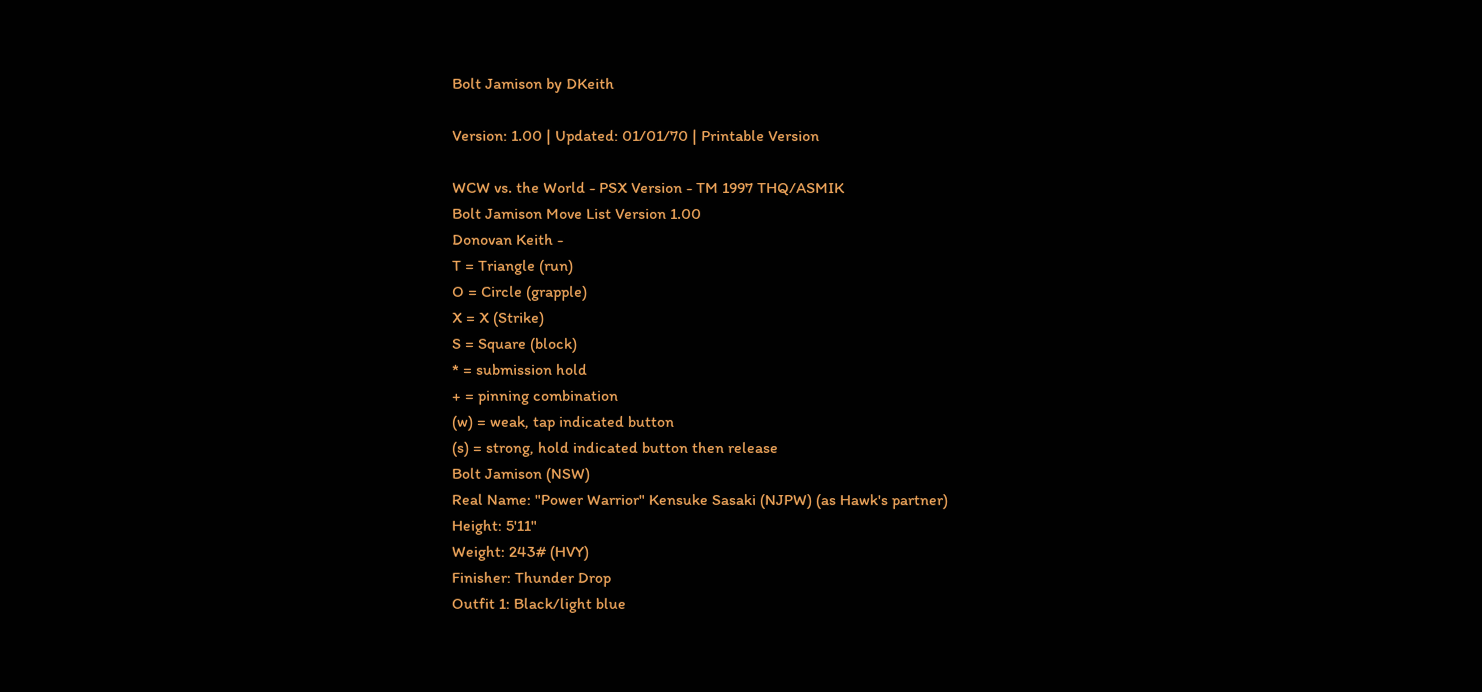Bolt Jamison by DKeith

Version: 1.00 | Updated: 01/01/70 | Printable Version

WCW vs. the World - PSX Version - TM 1997 THQ/ASMIK
Bolt Jamison Move List Version 1.00
Donovan Keith -
T = Triangle (run)
O = Circle (grapple)
X = X (Strike)
S = Square (block)
* = submission hold
+ = pinning combination
(w) = weak, tap indicated button
(s) = strong, hold indicated button then release
Bolt Jamison (NSW)
Real Name: "Power Warrior" Kensuke Sasaki (NJPW) (as Hawk's partner)
Height: 5'11"
Weight: 243# (HVY)
Finisher: Thunder Drop
Outfit 1: Black/light blue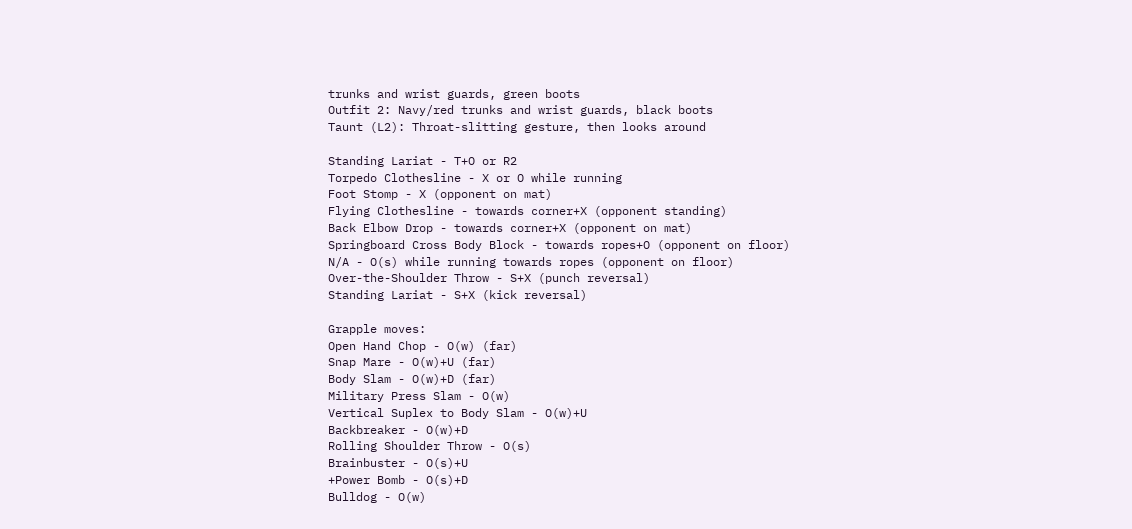trunks and wrist guards, green boots
Outfit 2: Navy/red trunks and wrist guards, black boots
Taunt (L2): Throat-slitting gesture, then looks around

Standing Lariat - T+O or R2
Torpedo Clothesline - X or O while running
Foot Stomp - X (opponent on mat)
Flying Clothesline - towards corner+X (opponent standing)
Back Elbow Drop - towards corner+X (opponent on mat)
Springboard Cross Body Block - towards ropes+O (opponent on floor)
N/A - O(s) while running towards ropes (opponent on floor)
Over-the-Shoulder Throw - S+X (punch reversal)
Standing Lariat - S+X (kick reversal)

Grapple moves:
Open Hand Chop - O(w) (far)
Snap Mare - O(w)+U (far)
Body Slam - O(w)+D (far)
Military Press Slam - O(w)
Vertical Suplex to Body Slam - O(w)+U
Backbreaker - O(w)+D
Rolling Shoulder Throw - O(s)
Brainbuster - O(s)+U
+Power Bomb - O(s)+D
Bulldog - O(w)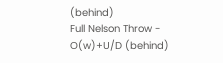(behind)
Full Nelson Throw - O(w)+U/D (behind)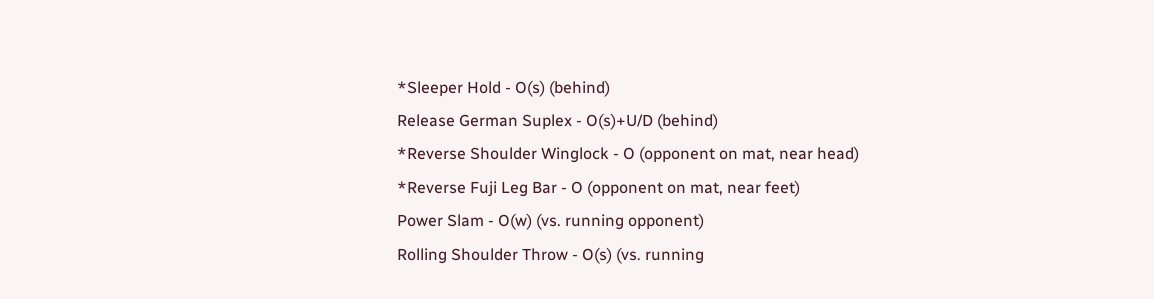*Sleeper Hold - O(s) (behind)
Release German Suplex - O(s)+U/D (behind)
*Reverse Shoulder Winglock - O (opponent on mat, near head)
*Reverse Fuji Leg Bar - O (opponent on mat, near feet)
Power Slam - O(w) (vs. running opponent)
Rolling Shoulder Throw - O(s) (vs. running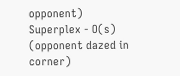opponent)
Superplex - O(s) (opponent dazed in corner)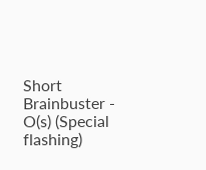Short Brainbuster - O(s) (Special flashing)